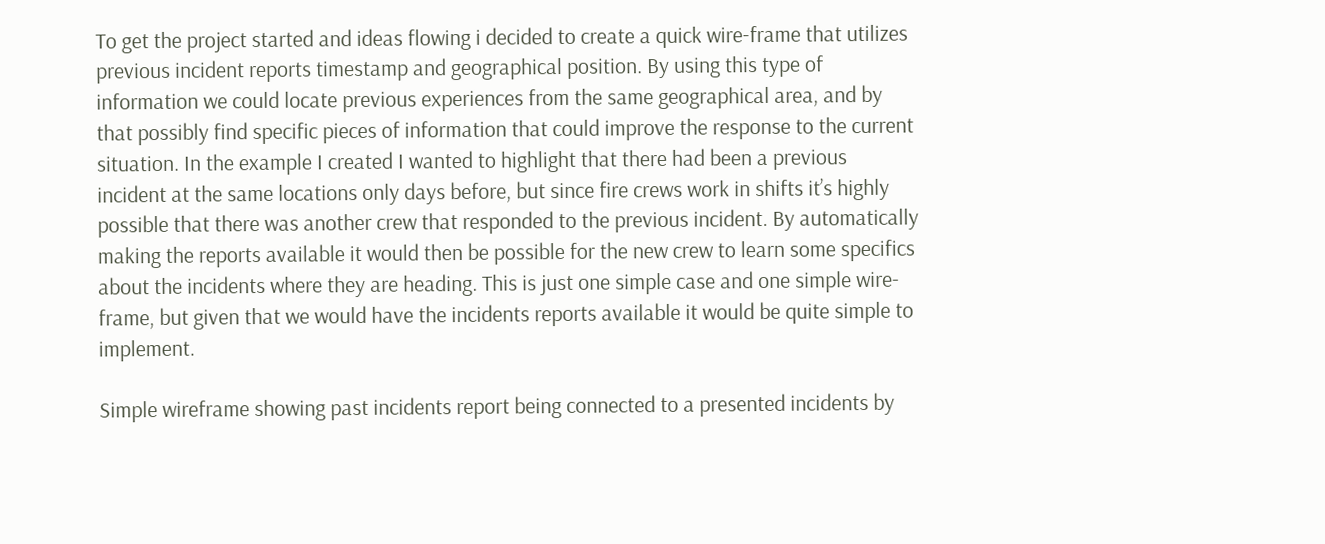To get the project started and ideas flowing i decided to create a quick wire-frame that utilizes previous incident reports timestamp and geographical position. By using this type of information we could locate previous experiences from the same geographical area, and by that possibly find specific pieces of information that could improve the response to the current situation. In the example I created I wanted to highlight that there had been a previous incident at the same locations only days before, but since fire crews work in shifts it’s highly possible that there was another crew that responded to the previous incident. By automatically making the reports available it would then be possible for the new crew to learn some specifics about the incidents where they are heading. This is just one simple case and one simple wire-frame, but given that we would have the incidents reports available it would be quite simple to implement.

Simple wireframe showing past incidents report being connected to a presented incidents by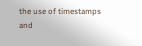the use of timestamps and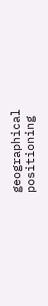geographical positioning